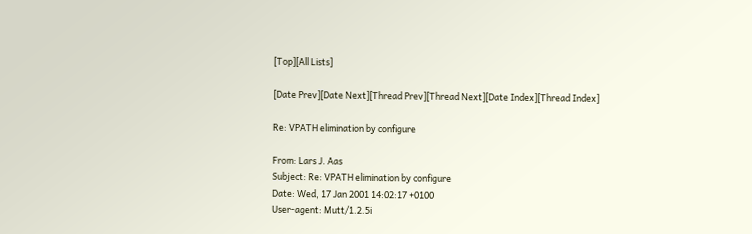[Top][All Lists]

[Date Prev][Date Next][Thread Prev][Thread Next][Date Index][Thread Index]

Re: VPATH elimination by configure

From: Lars J. Aas
Subject: Re: VPATH elimination by configure
Date: Wed, 17 Jan 2001 14:02:17 +0100
User-agent: Mutt/1.2.5i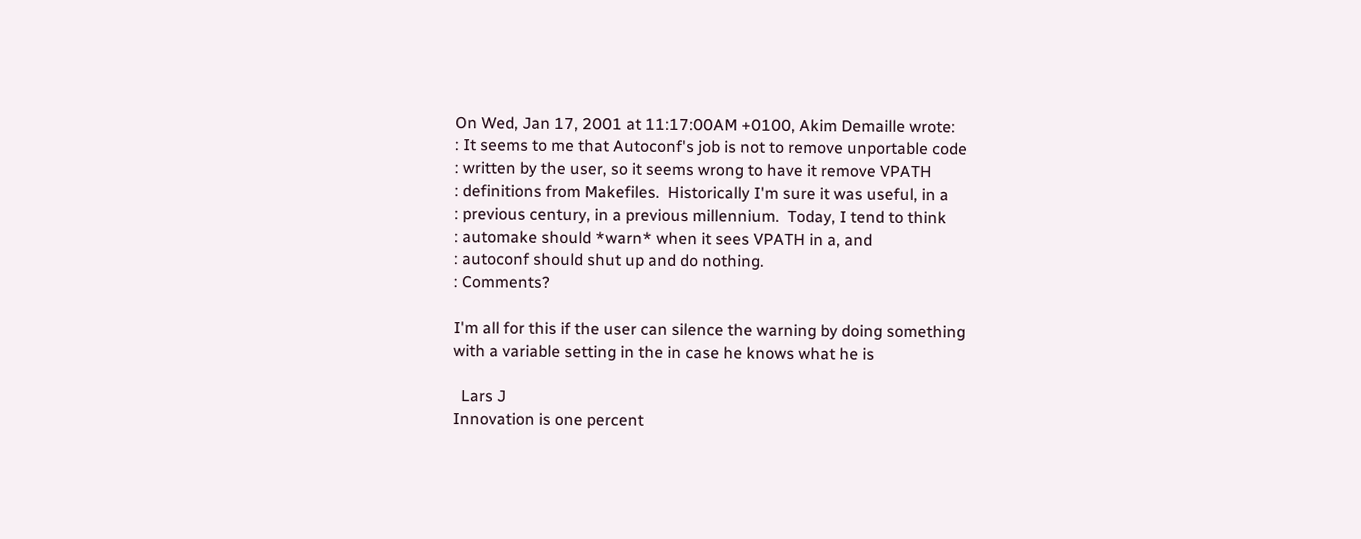On Wed, Jan 17, 2001 at 11:17:00AM +0100, Akim Demaille wrote:
: It seems to me that Autoconf's job is not to remove unportable code
: written by the user, so it seems wrong to have it remove VPATH
: definitions from Makefiles.  Historically I'm sure it was useful, in a
: previous century, in a previous millennium.  Today, I tend to think
: automake should *warn* when it sees VPATH in a, and
: autoconf should shut up and do nothing.
: Comments?

I'm all for this if the user can silence the warning by doing something
with a variable setting in the in case he knows what he is

  Lars J
Innovation is one percent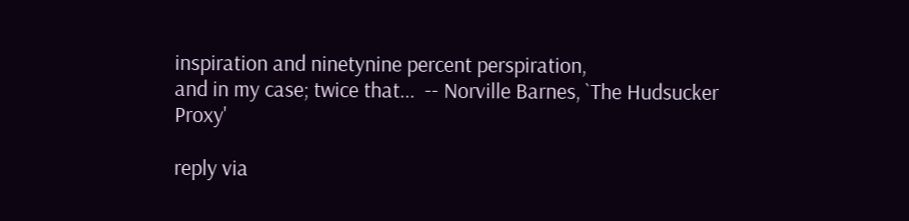inspiration and ninetynine percent perspiration,
and in my case; twice that...  -- Norville Barnes, `The Hudsucker Proxy'

reply via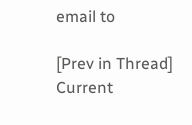email to

[Prev in Thread] Current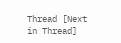Thread [Next in Thread]